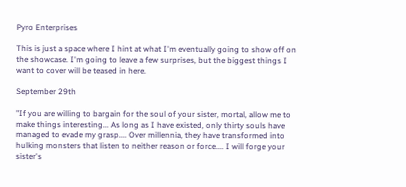Pyro Enterprises

This is just a space where I hint at what I'm eventually going to show off on the showcase. I'm going to leave a few surprises, but the biggest things I want to cover will be teased in here.

September 29th

"If you are willing to bargain for the soul of your sister, mortal, allow me to make things interesting... As long as I have existed, only thirty souls have managed to evade my grasp.... Over millennia, they have transformed into hulking monsters that listen to neither reason or force.... I will forge your sister's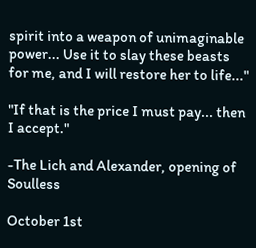spirit into a weapon of unimaginable power... Use it to slay these beasts for me, and I will restore her to life..."

"If that is the price I must pay... then I accept."

-The Lich and Alexander, opening of Soulless

October 1st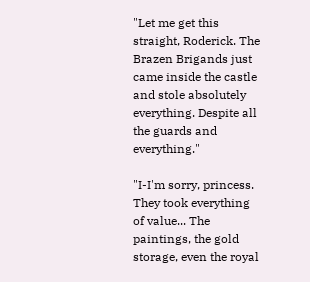"Let me get this straight, Roderick. The Brazen Brigands just came inside the castle and stole absolutely everything. Despite all the guards and everything."

"I-I'm sorry, princess. They took everything of value... The paintings, the gold storage, even the royal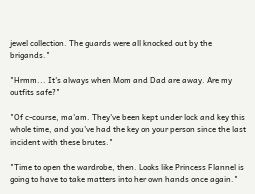jewel collection. The guards were all knocked out by the brigands."

"Hrmm... It's always when Mom and Dad are away. Are my outfits safe?"

"Of c-course, ma'am. They've been kept under lock and key this whole time, and you've had the key on your person since the last incident with these brutes."

"Time to open the wardrobe, then. Looks like Princess Flannel is going to have to take matters into her own hands once again."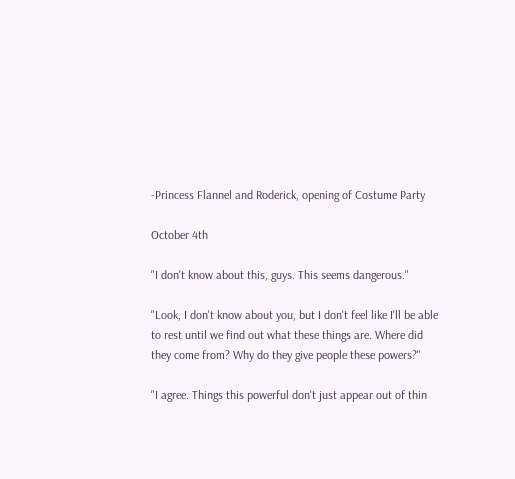-Princess Flannel and Roderick, opening of Costume Party

October 4th

"I don't know about this, guys. This seems dangerous."

"Look, I don't know about you, but I don't feel like I'll be able to rest until we find out what these things are. Where did they come from? Why do they give people these powers?"

"I agree. Things this powerful don't just appear out of thin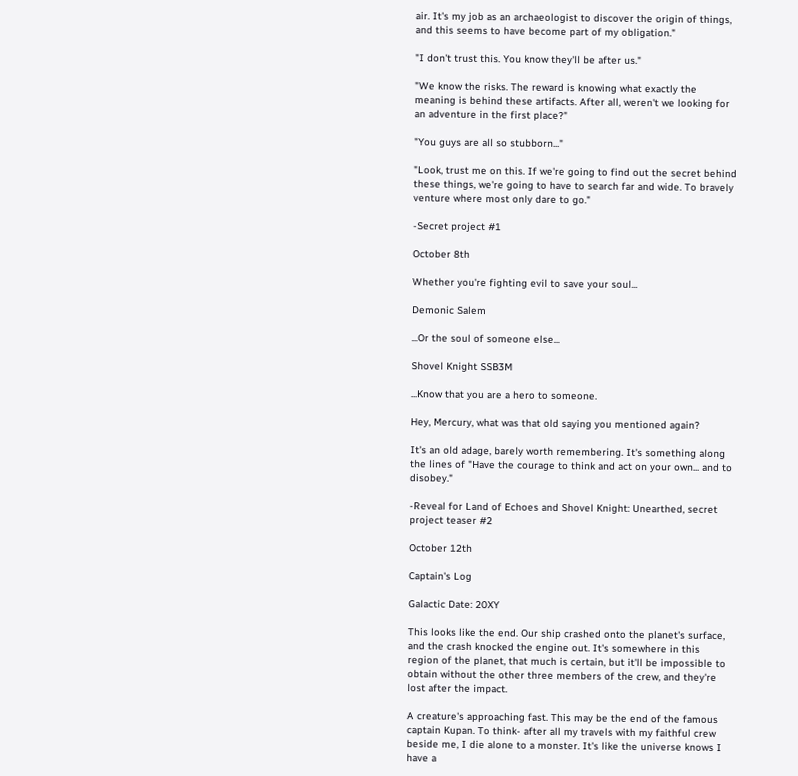air. It's my job as an archaeologist to discover the origin of things, and this seems to have become part of my obligation."

"I don't trust this. You know they'll be after us."

"We know the risks. The reward is knowing what exactly the meaning is behind these artifacts. After all, weren't we looking for an adventure in the first place?"

"You guys are all so stubborn..."

"Look, trust me on this. If we're going to find out the secret behind these things, we're going to have to search far and wide. To bravely venture where most only dare to go."

-Secret project #1

October 8th

Whether you're fighting evil to save your soul...

Demonic Salem

...Or the soul of someone else...

Shovel Knight SSB3M

...Know that you are a hero to someone.

Hey, Mercury, what was that old saying you mentioned again?

It's an old adage, barely worth remembering. It's something along the lines of "Have the courage to think and act on your own... and to disobey."

-Reveal for Land of Echoes and Shovel Knight: Unearthed, secret project teaser #2

October 12th

Captain's Log

Galactic Date: 20XY

This looks like the end. Our ship crashed onto the planet's surface, and the crash knocked the engine out. It's somewhere in this region of the planet, that much is certain, but it'll be impossible to obtain without the other three members of the crew, and they're lost after the impact.

A creature's approaching fast. This may be the end of the famous captain Kupan. To think- after all my travels with my faithful crew beside me, I die alone to a monster. It's like the universe knows I have a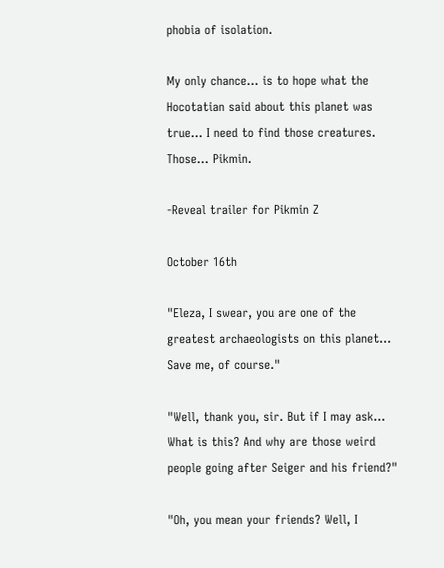phobia of isolation.

My only chance... is to hope what the Hocotatian said about this planet was true... I need to find those creatures. Those... Pikmin.

-Reveal trailer for Pikmin Z

October 16th

"Eleza, I swear, you are one of the greatest archaeologists on this planet... Save me, of course."

"Well, thank you, sir. But if I may ask... What is this? And why are those weird people going after Seiger and his friend?"

"Oh, you mean your friends? Well, I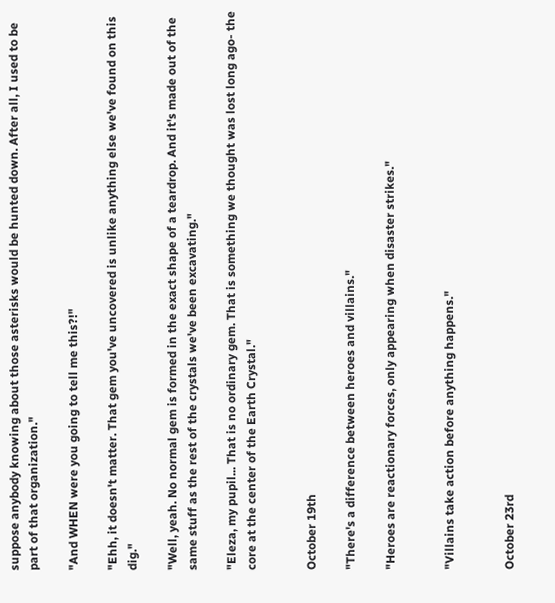suppose anybody knowing about those asterisks would be hunted down. After all, I used to be part of that organization."

"And WHEN were you going to tell me this?!"

"Ehh, it doesn't matter. That gem you've uncovered is unlike anything else we've found on this dig."

"Well, yeah. No normal gem is formed in the exact shape of a teardrop. And it's made out of the same stuff as the rest of the crystals we've been excavating."

"Eleza, my pupil... That is no ordinary gem. That is something we thought was lost long ago- the core at the center of the Earth Crystal."


October 19th

"There's a difference between heroes and villains."

"Heroes are reactionary forces, only appearing when disaster strikes."


"Villains take action before anything happens."


October 23rd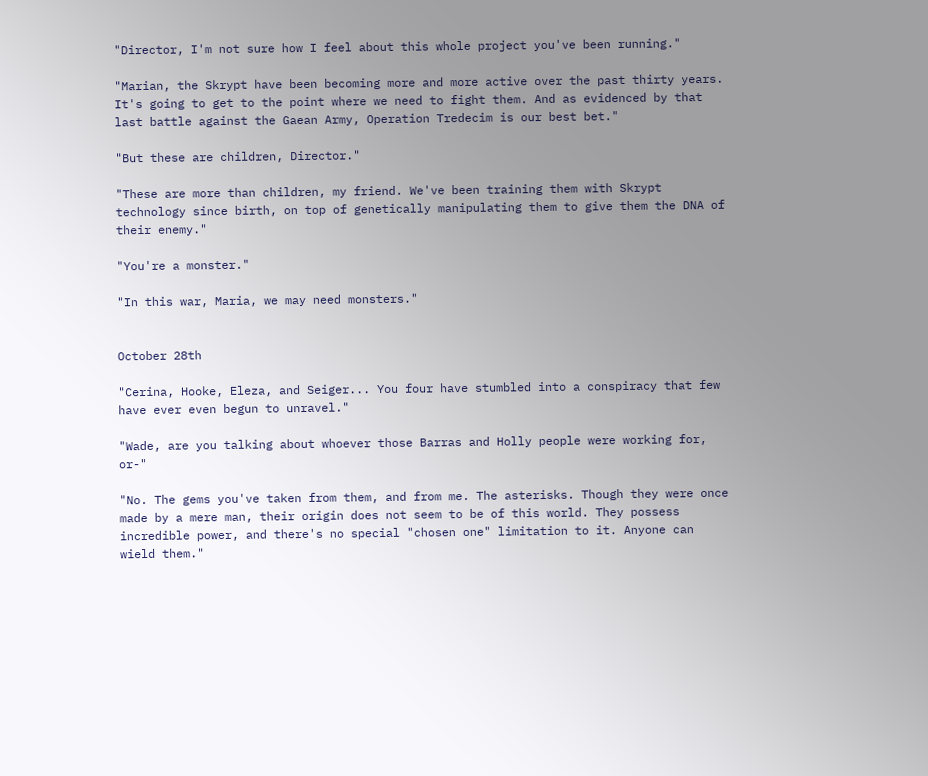"Director, I'm not sure how I feel about this whole project you've been running."

"Marian, the Skrypt have been becoming more and more active over the past thirty years. It's going to get to the point where we need to fight them. And as evidenced by that last battle against the Gaean Army, Operation Tredecim is our best bet."

"But these are children, Director."

"These are more than children, my friend. We've been training them with Skrypt technology since birth, on top of genetically manipulating them to give them the DNA of their enemy."

"You're a monster."

"In this war, Maria, we may need monsters."


October 28th

"Cerina, Hooke, Eleza, and Seiger... You four have stumbled into a conspiracy that few have ever even begun to unravel."

"Wade, are you talking about whoever those Barras and Holly people were working for, or-"

"No. The gems you've taken from them, and from me. The asterisks. Though they were once made by a mere man, their origin does not seem to be of this world. They possess incredible power, and there's no special "chosen one" limitation to it. Anyone can wield them."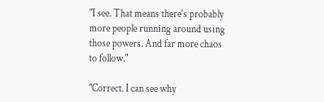"I see. That means there's probably more people running around using those powers. And far more chaos to follow."

"Correct. I can see why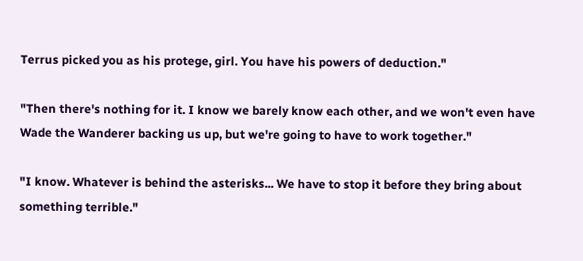Terrus picked you as his protege, girl. You have his powers of deduction."

"Then there's nothing for it. I know we barely know each other, and we won't even have Wade the Wanderer backing us up, but we're going to have to work together."

"I know. Whatever is behind the asterisks... We have to stop it before they bring about something terrible."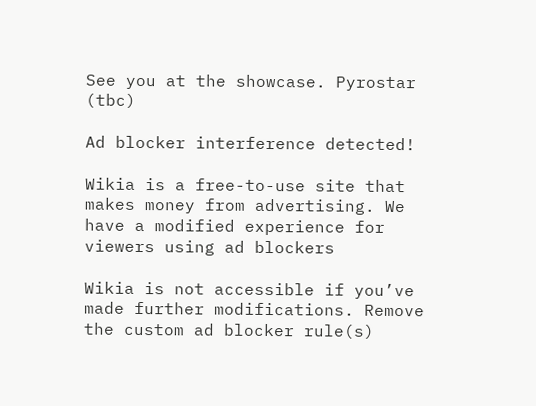See you at the showcase. Pyrostar (tbc)

Ad blocker interference detected!

Wikia is a free-to-use site that makes money from advertising. We have a modified experience for viewers using ad blockers

Wikia is not accessible if you’ve made further modifications. Remove the custom ad blocker rule(s)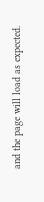and the page will load as expected.